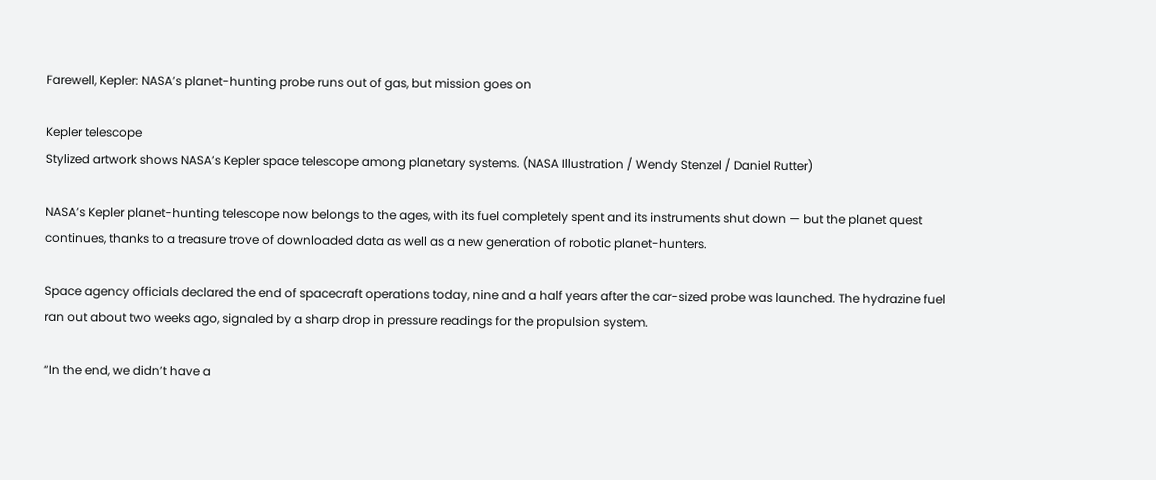Farewell, Kepler: NASA’s planet-hunting probe runs out of gas, but mission goes on

Kepler telescope
Stylized artwork shows NASA’s Kepler space telescope among planetary systems. (NASA Illustration / Wendy Stenzel / Daniel Rutter)

NASA’s Kepler planet-hunting telescope now belongs to the ages, with its fuel completely spent and its instruments shut down — but the planet quest continues, thanks to a treasure trove of downloaded data as well as a new generation of robotic planet-hunters.

Space agency officials declared the end of spacecraft operations today, nine and a half years after the car-sized probe was launched. The hydrazine fuel ran out about two weeks ago, signaled by a sharp drop in pressure readings for the propulsion system.

“In the end, we didn’t have a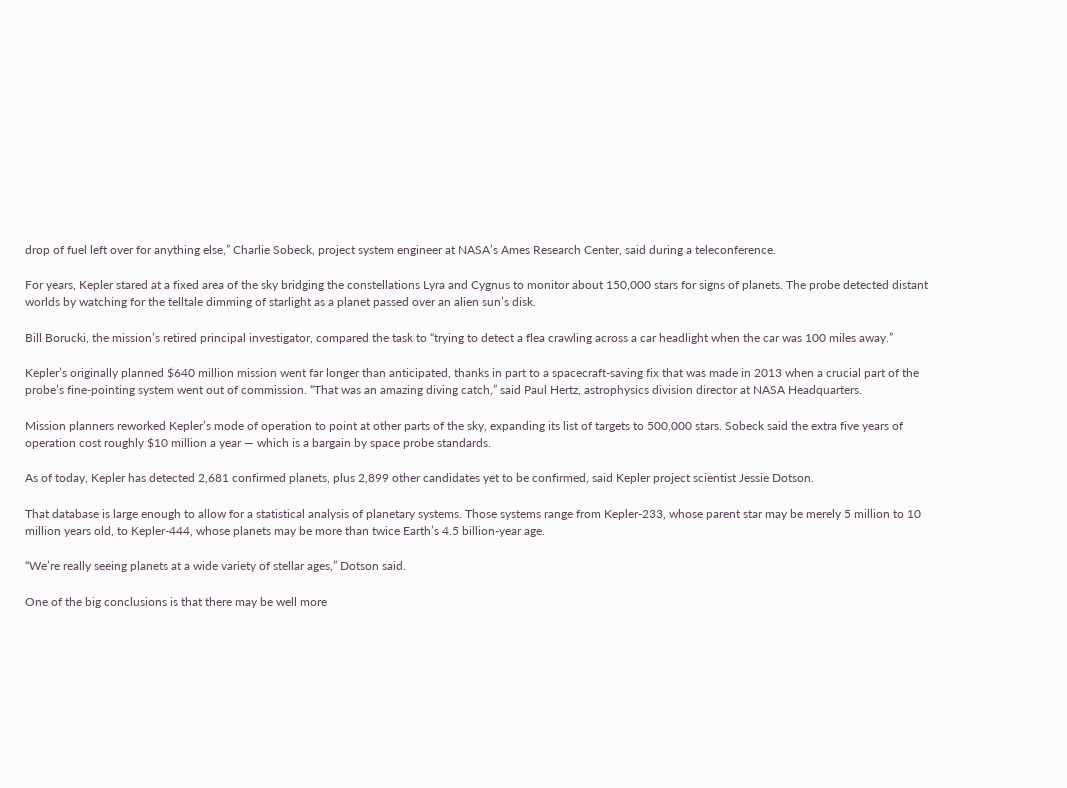drop of fuel left over for anything else,” Charlie Sobeck, project system engineer at NASA’s Ames Research Center, said during a teleconference.

For years, Kepler stared at a fixed area of the sky bridging the constellations Lyra and Cygnus to monitor about 150,000 stars for signs of planets. The probe detected distant worlds by watching for the telltale dimming of starlight as a planet passed over an alien sun’s disk.

Bill Borucki, the mission’s retired principal investigator, compared the task to “trying to detect a flea crawling across a car headlight when the car was 100 miles away.”

Kepler’s originally planned $640 million mission went far longer than anticipated, thanks in part to a spacecraft-saving fix that was made in 2013 when a crucial part of the probe’s fine-pointing system went out of commission. “That was an amazing diving catch,” said Paul Hertz, astrophysics division director at NASA Headquarters.

Mission planners reworked Kepler’s mode of operation to point at other parts of the sky, expanding its list of targets to 500,000 stars. Sobeck said the extra five years of operation cost roughly $10 million a year — which is a bargain by space probe standards.

As of today, Kepler has detected 2,681 confirmed planets, plus 2,899 other candidates yet to be confirmed, said Kepler project scientist Jessie Dotson.

That database is large enough to allow for a statistical analysis of planetary systems. Those systems range from Kepler-233, whose parent star may be merely 5 million to 10 million years old, to Kepler-444, whose planets may be more than twice Earth’s 4.5 billion-year age.

“We’re really seeing planets at a wide variety of stellar ages,” Dotson said.

One of the big conclusions is that there may be well more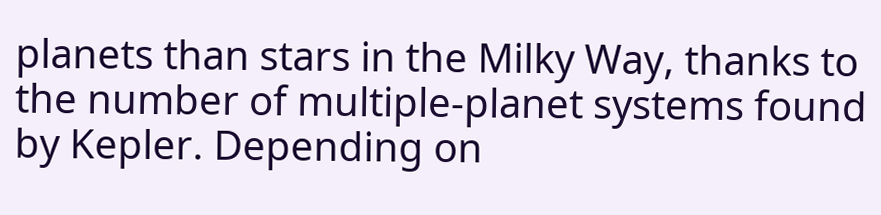planets than stars in the Milky Way, thanks to the number of multiple-planet systems found by Kepler. Depending on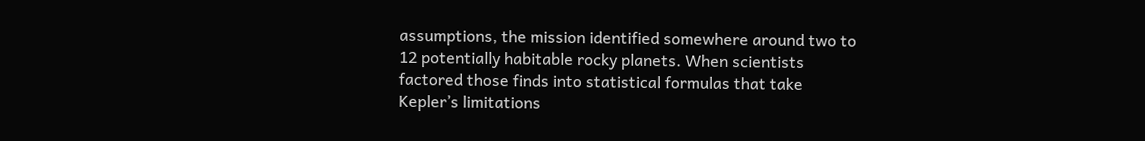assumptions, the mission identified somewhere around two to 12 potentially habitable rocky planets. When scientists factored those finds into statistical formulas that take Kepler’s limitations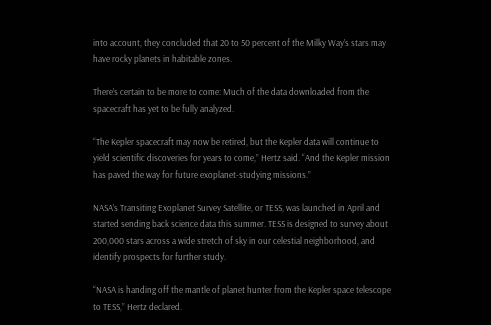into account, they concluded that 20 to 50 percent of the Milky Way’s stars may have rocky planets in habitable zones.

There’s certain to be more to come: Much of the data downloaded from the spacecraft has yet to be fully analyzed.

“The Kepler spacecraft may now be retired, but the Kepler data will continue to yield scientific discoveries for years to come,” Hertz said. “And the Kepler mission has paved the way for future exoplanet-studying missions.”

NASA’s Transiting Exoplanet Survey Satellite, or TESS, was launched in April and started sending back science data this summer. TESS is designed to survey about 200,000 stars across a wide stretch of sky in our celestial neighborhood, and identify prospects for further study.

“NASA is handing off the mantle of planet hunter from the Kepler space telescope to TESS,” Hertz declared.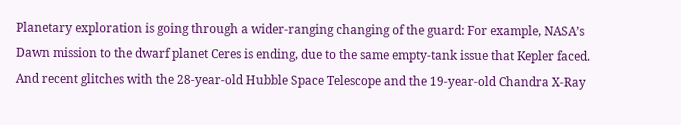Planetary exploration is going through a wider-ranging changing of the guard: For example, NASA’s Dawn mission to the dwarf planet Ceres is ending, due to the same empty-tank issue that Kepler faced. And recent glitches with the 28-year-old Hubble Space Telescope and the 19-year-old Chandra X-Ray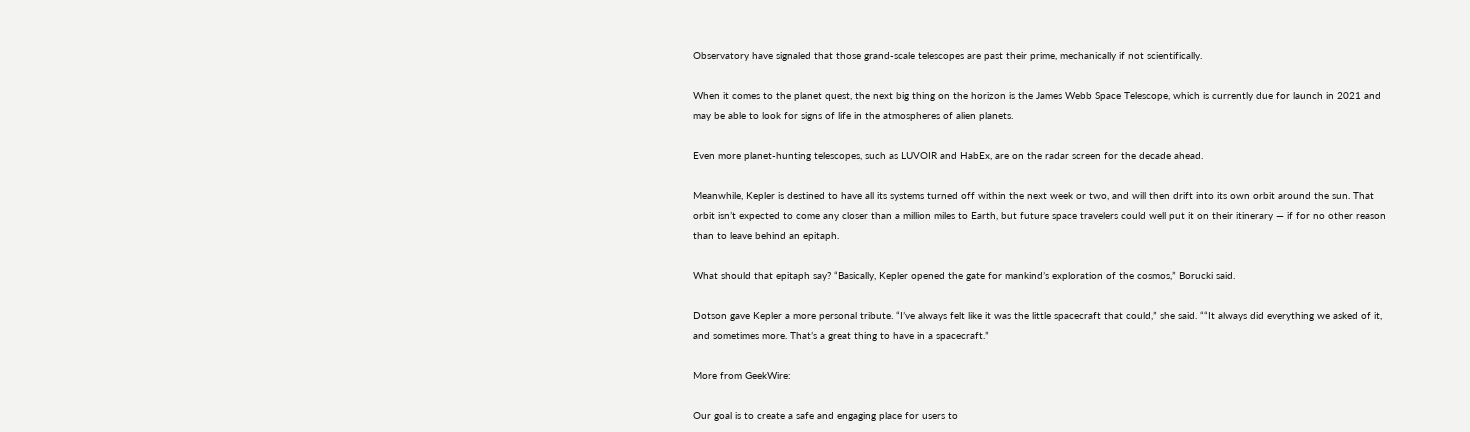Observatory have signaled that those grand-scale telescopes are past their prime, mechanically if not scientifically.

When it comes to the planet quest, the next big thing on the horizon is the James Webb Space Telescope, which is currently due for launch in 2021 and may be able to look for signs of life in the atmospheres of alien planets.

Even more planet-hunting telescopes, such as LUVOIR and HabEx, are on the radar screen for the decade ahead.

Meanwhile, Kepler is destined to have all its systems turned off within the next week or two, and will then drift into its own orbit around the sun. That orbit isn’t expected to come any closer than a million miles to Earth, but future space travelers could well put it on their itinerary — if for no other reason than to leave behind an epitaph.

What should that epitaph say? “Basically, Kepler opened the gate for mankind’s exploration of the cosmos,” Borucki said.

Dotson gave Kepler a more personal tribute. “I’ve always felt like it was the little spacecraft that could,” she said. ““It always did everything we asked of it, and sometimes more. That’s a great thing to have in a spacecraft.”

More from GeekWire:

Our goal is to create a safe and engaging place for users to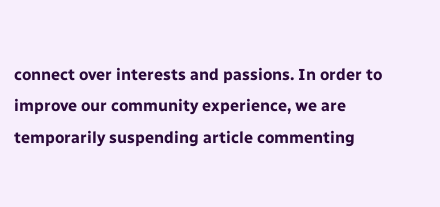connect over interests and passions. In order to improve our community experience, we are temporarily suspending article commenting